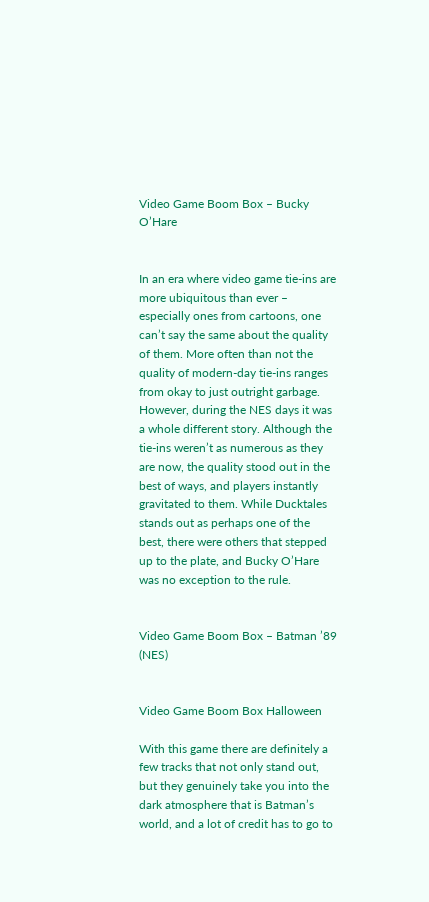Video Game Boom Box – Bucky O’Hare


In an era where video game tie-ins are more ubiquitous than ever – especially ones from cartoons, one can’t say the same about the quality of them. More often than not the quality of modern-day tie-ins ranges from okay to just outright garbage. However, during the NES days it was a whole different story. Although the tie-ins weren’t as numerous as they are now, the quality stood out in the best of ways, and players instantly gravitated to them. While Ducktales stands out as perhaps one of the best, there were others that stepped up to the plate, and Bucky O’Hare was no exception to the rule.


Video Game Boom Box – Batman ’89 (NES)


Video Game Boom Box Halloween

With this game there are definitely a few tracks that not only stand out, but they genuinely take you into the dark atmosphere that is Batman’s world, and a lot of credit has to go to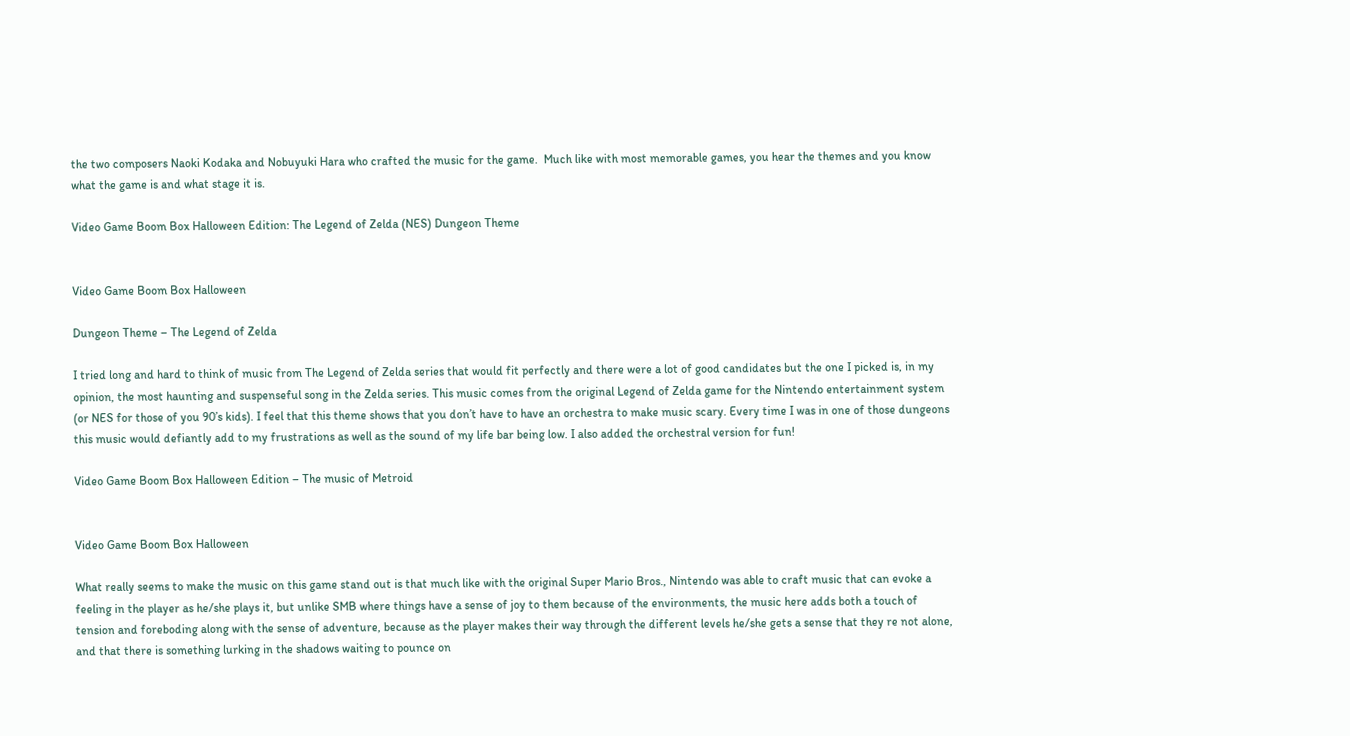the two composers Naoki Kodaka and Nobuyuki Hara who crafted the music for the game.  Much like with most memorable games, you hear the themes and you know what the game is and what stage it is.

Video Game Boom Box Halloween Edition: The Legend of Zelda (NES) Dungeon Theme


Video Game Boom Box Halloween

Dungeon Theme – The Legend of Zelda

I tried long and hard to think of music from The Legend of Zelda series that would fit perfectly and there were a lot of good candidates but the one I picked is, in my opinion, the most haunting and suspenseful song in the Zelda series. This music comes from the original Legend of Zelda game for the Nintendo entertainment system (or NES for those of you 90’s kids). I feel that this theme shows that you don’t have to have an orchestra to make music scary. Every time I was in one of those dungeons this music would defiantly add to my frustrations as well as the sound of my life bar being low. I also added the orchestral version for fun!

Video Game Boom Box Halloween Edition – The music of Metroid


Video Game Boom Box Halloween

What really seems to make the music on this game stand out is that much like with the original Super Mario Bros., Nintendo was able to craft music that can evoke a feeling in the player as he/she plays it, but unlike SMB where things have a sense of joy to them because of the environments, the music here adds both a touch of tension and foreboding along with the sense of adventure, because as the player makes their way through the different levels he/she gets a sense that they re not alone, and that there is something lurking in the shadows waiting to pounce on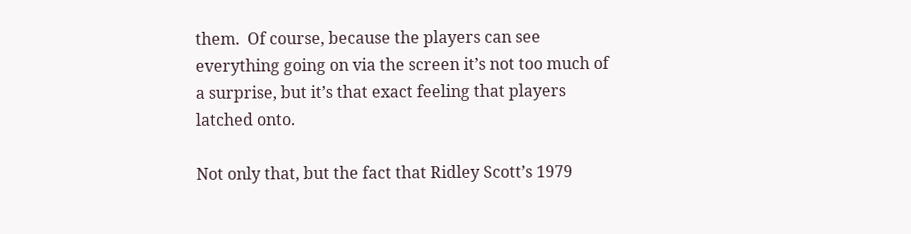them.  Of course, because the players can see everything going on via the screen it’s not too much of a surprise, but it’s that exact feeling that players latched onto.

Not only that, but the fact that Ridley Scott’s 1979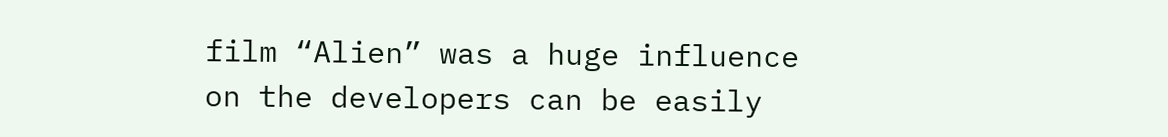film “Alien” was a huge influence on the developers can be easily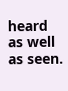heard as well as seen.